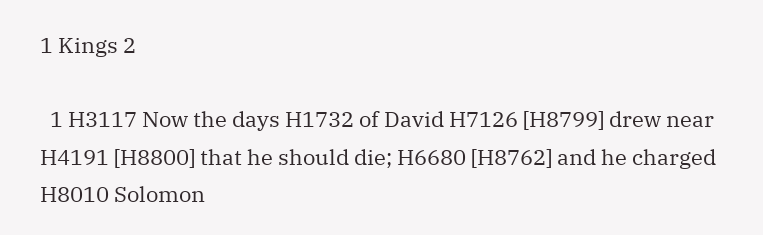1 Kings 2

  1 H3117 Now the days H1732 of David H7126 [H8799] drew near H4191 [H8800] that he should die; H6680 [H8762] and he charged H8010 Solomon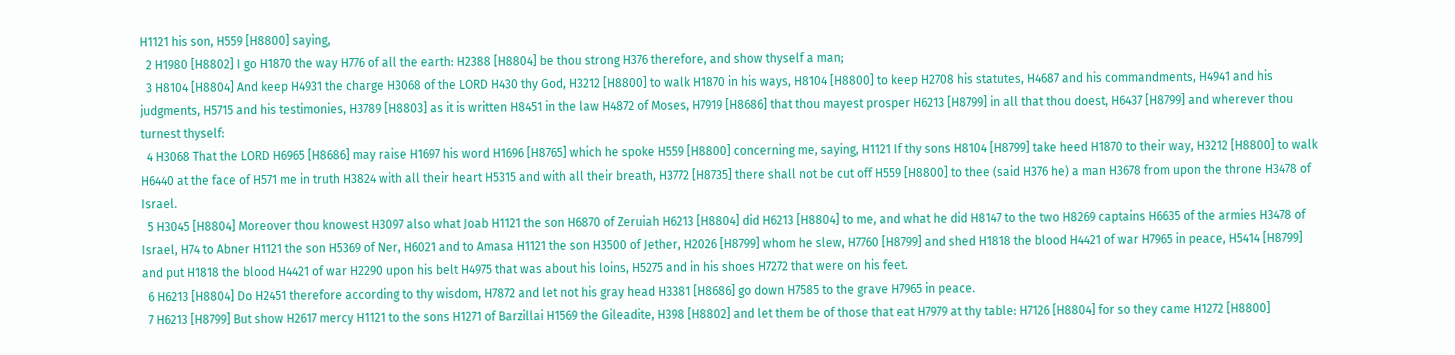H1121 his son, H559 [H8800] saying,
  2 H1980 [H8802] I go H1870 the way H776 of all the earth: H2388 [H8804] be thou strong H376 therefore, and show thyself a man;
  3 H8104 [H8804] And keep H4931 the charge H3068 of the LORD H430 thy God, H3212 [H8800] to walk H1870 in his ways, H8104 [H8800] to keep H2708 his statutes, H4687 and his commandments, H4941 and his judgments, H5715 and his testimonies, H3789 [H8803] as it is written H8451 in the law H4872 of Moses, H7919 [H8686] that thou mayest prosper H6213 [H8799] in all that thou doest, H6437 [H8799] and wherever thou turnest thyself:
  4 H3068 That the LORD H6965 [H8686] may raise H1697 his word H1696 [H8765] which he spoke H559 [H8800] concerning me, saying, H1121 If thy sons H8104 [H8799] take heed H1870 to their way, H3212 [H8800] to walk H6440 at the face of H571 me in truth H3824 with all their heart H5315 and with all their breath, H3772 [H8735] there shall not be cut off H559 [H8800] to thee (said H376 he) a man H3678 from upon the throne H3478 of Israel.
  5 H3045 [H8804] Moreover thou knowest H3097 also what Joab H1121 the son H6870 of Zeruiah H6213 [H8804] did H6213 [H8804] to me, and what he did H8147 to the two H8269 captains H6635 of the armies H3478 of Israel, H74 to Abner H1121 the son H5369 of Ner, H6021 and to Amasa H1121 the son H3500 of Jether, H2026 [H8799] whom he slew, H7760 [H8799] and shed H1818 the blood H4421 of war H7965 in peace, H5414 [H8799] and put H1818 the blood H4421 of war H2290 upon his belt H4975 that was about his loins, H5275 and in his shoes H7272 that were on his feet.
  6 H6213 [H8804] Do H2451 therefore according to thy wisdom, H7872 and let not his gray head H3381 [H8686] go down H7585 to the grave H7965 in peace.
  7 H6213 [H8799] But show H2617 mercy H1121 to the sons H1271 of Barzillai H1569 the Gileadite, H398 [H8802] and let them be of those that eat H7979 at thy table: H7126 [H8804] for so they came H1272 [H8800]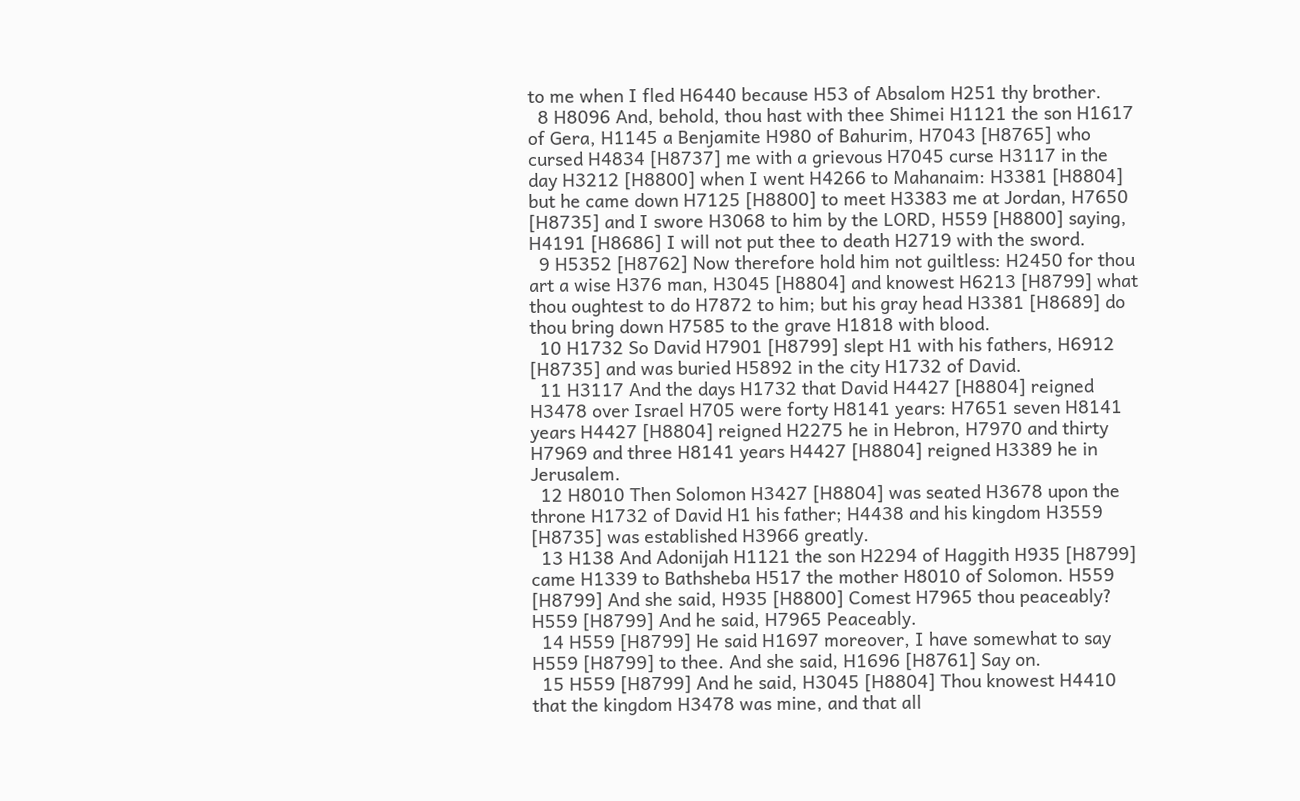to me when I fled H6440 because H53 of Absalom H251 thy brother.
  8 H8096 And, behold, thou hast with thee Shimei H1121 the son H1617 of Gera, H1145 a Benjamite H980 of Bahurim, H7043 [H8765] who cursed H4834 [H8737] me with a grievous H7045 curse H3117 in the day H3212 [H8800] when I went H4266 to Mahanaim: H3381 [H8804] but he came down H7125 [H8800] to meet H3383 me at Jordan, H7650 [H8735] and I swore H3068 to him by the LORD, H559 [H8800] saying, H4191 [H8686] I will not put thee to death H2719 with the sword.
  9 H5352 [H8762] Now therefore hold him not guiltless: H2450 for thou art a wise H376 man, H3045 [H8804] and knowest H6213 [H8799] what thou oughtest to do H7872 to him; but his gray head H3381 [H8689] do thou bring down H7585 to the grave H1818 with blood.
  10 H1732 So David H7901 [H8799] slept H1 with his fathers, H6912 [H8735] and was buried H5892 in the city H1732 of David.
  11 H3117 And the days H1732 that David H4427 [H8804] reigned H3478 over Israel H705 were forty H8141 years: H7651 seven H8141 years H4427 [H8804] reigned H2275 he in Hebron, H7970 and thirty H7969 and three H8141 years H4427 [H8804] reigned H3389 he in Jerusalem.
  12 H8010 Then Solomon H3427 [H8804] was seated H3678 upon the throne H1732 of David H1 his father; H4438 and his kingdom H3559 [H8735] was established H3966 greatly.
  13 H138 And Adonijah H1121 the son H2294 of Haggith H935 [H8799] came H1339 to Bathsheba H517 the mother H8010 of Solomon. H559 [H8799] And she said, H935 [H8800] Comest H7965 thou peaceably? H559 [H8799] And he said, H7965 Peaceably.
  14 H559 [H8799] He said H1697 moreover, I have somewhat to say H559 [H8799] to thee. And she said, H1696 [H8761] Say on.
  15 H559 [H8799] And he said, H3045 [H8804] Thou knowest H4410 that the kingdom H3478 was mine, and that all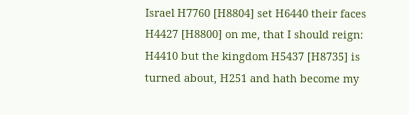Israel H7760 [H8804] set H6440 their faces H4427 [H8800] on me, that I should reign: H4410 but the kingdom H5437 [H8735] is turned about, H251 and hath become my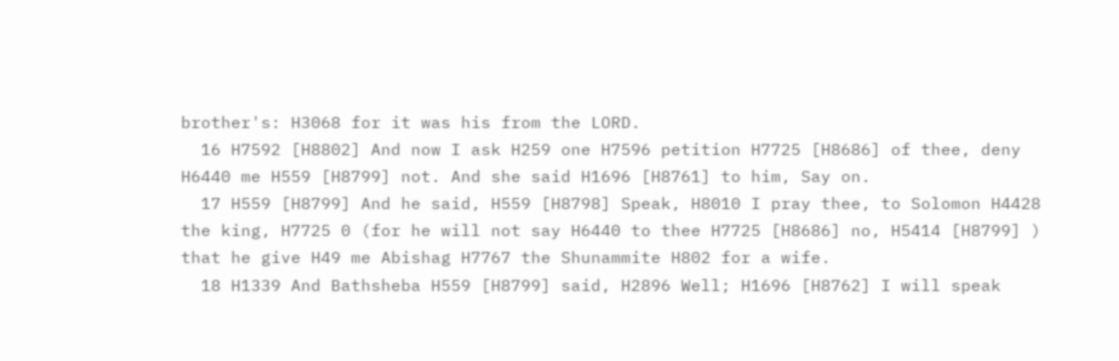brother's: H3068 for it was his from the LORD.
  16 H7592 [H8802] And now I ask H259 one H7596 petition H7725 [H8686] of thee, deny H6440 me H559 [H8799] not. And she said H1696 [H8761] to him, Say on.
  17 H559 [H8799] And he said, H559 [H8798] Speak, H8010 I pray thee, to Solomon H4428 the king, H7725 0 (for he will not say H6440 to thee H7725 [H8686] no, H5414 [H8799] ) that he give H49 me Abishag H7767 the Shunammite H802 for a wife.
  18 H1339 And Bathsheba H559 [H8799] said, H2896 Well; H1696 [H8762] I will speak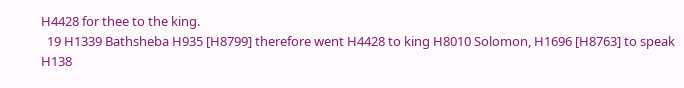H4428 for thee to the king.
  19 H1339 Bathsheba H935 [H8799] therefore went H4428 to king H8010 Solomon, H1696 [H8763] to speak H138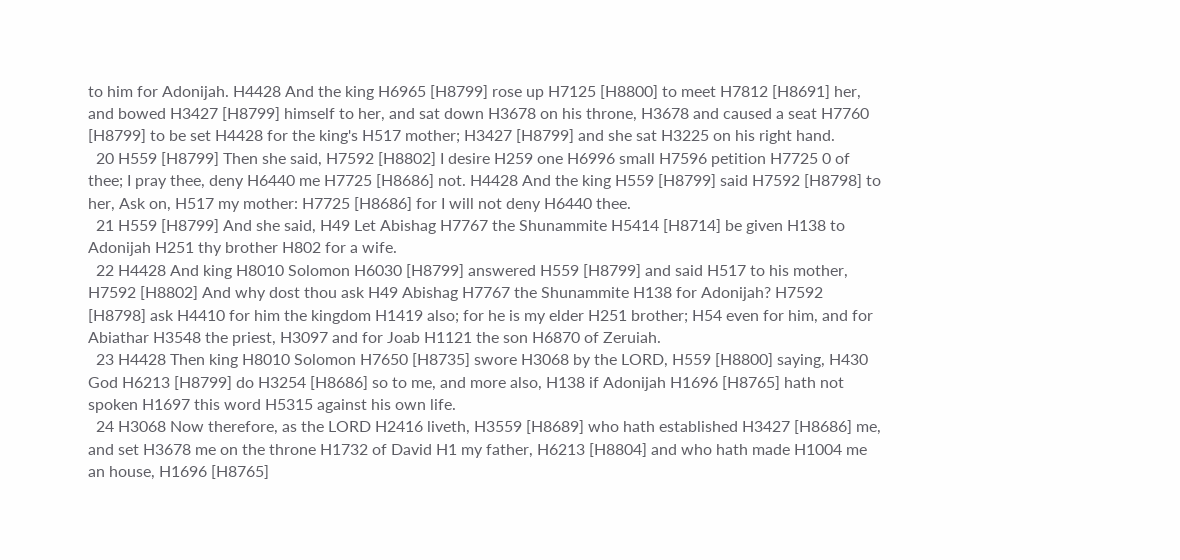to him for Adonijah. H4428 And the king H6965 [H8799] rose up H7125 [H8800] to meet H7812 [H8691] her, and bowed H3427 [H8799] himself to her, and sat down H3678 on his throne, H3678 and caused a seat H7760 [H8799] to be set H4428 for the king's H517 mother; H3427 [H8799] and she sat H3225 on his right hand.
  20 H559 [H8799] Then she said, H7592 [H8802] I desire H259 one H6996 small H7596 petition H7725 0 of thee; I pray thee, deny H6440 me H7725 [H8686] not. H4428 And the king H559 [H8799] said H7592 [H8798] to her, Ask on, H517 my mother: H7725 [H8686] for I will not deny H6440 thee.
  21 H559 [H8799] And she said, H49 Let Abishag H7767 the Shunammite H5414 [H8714] be given H138 to Adonijah H251 thy brother H802 for a wife.
  22 H4428 And king H8010 Solomon H6030 [H8799] answered H559 [H8799] and said H517 to his mother, H7592 [H8802] And why dost thou ask H49 Abishag H7767 the Shunammite H138 for Adonijah? H7592 [H8798] ask H4410 for him the kingdom H1419 also; for he is my elder H251 brother; H54 even for him, and for Abiathar H3548 the priest, H3097 and for Joab H1121 the son H6870 of Zeruiah.
  23 H4428 Then king H8010 Solomon H7650 [H8735] swore H3068 by the LORD, H559 [H8800] saying, H430 God H6213 [H8799] do H3254 [H8686] so to me, and more also, H138 if Adonijah H1696 [H8765] hath not spoken H1697 this word H5315 against his own life.
  24 H3068 Now therefore, as the LORD H2416 liveth, H3559 [H8689] who hath established H3427 [H8686] me, and set H3678 me on the throne H1732 of David H1 my father, H6213 [H8804] and who hath made H1004 me an house, H1696 [H8765]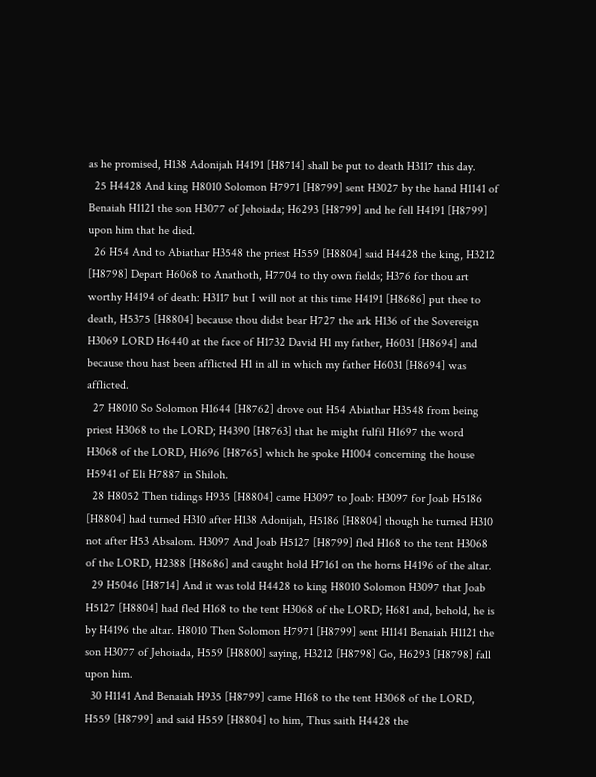as he promised, H138 Adonijah H4191 [H8714] shall be put to death H3117 this day.
  25 H4428 And king H8010 Solomon H7971 [H8799] sent H3027 by the hand H1141 of Benaiah H1121 the son H3077 of Jehoiada; H6293 [H8799] and he fell H4191 [H8799] upon him that he died.
  26 H54 And to Abiathar H3548 the priest H559 [H8804] said H4428 the king, H3212 [H8798] Depart H6068 to Anathoth, H7704 to thy own fields; H376 for thou art worthy H4194 of death: H3117 but I will not at this time H4191 [H8686] put thee to death, H5375 [H8804] because thou didst bear H727 the ark H136 of the Sovereign H3069 LORD H6440 at the face of H1732 David H1 my father, H6031 [H8694] and because thou hast been afflicted H1 in all in which my father H6031 [H8694] was afflicted.
  27 H8010 So Solomon H1644 [H8762] drove out H54 Abiathar H3548 from being priest H3068 to the LORD; H4390 [H8763] that he might fulfil H1697 the word H3068 of the LORD, H1696 [H8765] which he spoke H1004 concerning the house H5941 of Eli H7887 in Shiloh.
  28 H8052 Then tidings H935 [H8804] came H3097 to Joab: H3097 for Joab H5186 [H8804] had turned H310 after H138 Adonijah, H5186 [H8804] though he turned H310 not after H53 Absalom. H3097 And Joab H5127 [H8799] fled H168 to the tent H3068 of the LORD, H2388 [H8686] and caught hold H7161 on the horns H4196 of the altar.
  29 H5046 [H8714] And it was told H4428 to king H8010 Solomon H3097 that Joab H5127 [H8804] had fled H168 to the tent H3068 of the LORD; H681 and, behold, he is by H4196 the altar. H8010 Then Solomon H7971 [H8799] sent H1141 Benaiah H1121 the son H3077 of Jehoiada, H559 [H8800] saying, H3212 [H8798] Go, H6293 [H8798] fall upon him.
  30 H1141 And Benaiah H935 [H8799] came H168 to the tent H3068 of the LORD, H559 [H8799] and said H559 [H8804] to him, Thus saith H4428 the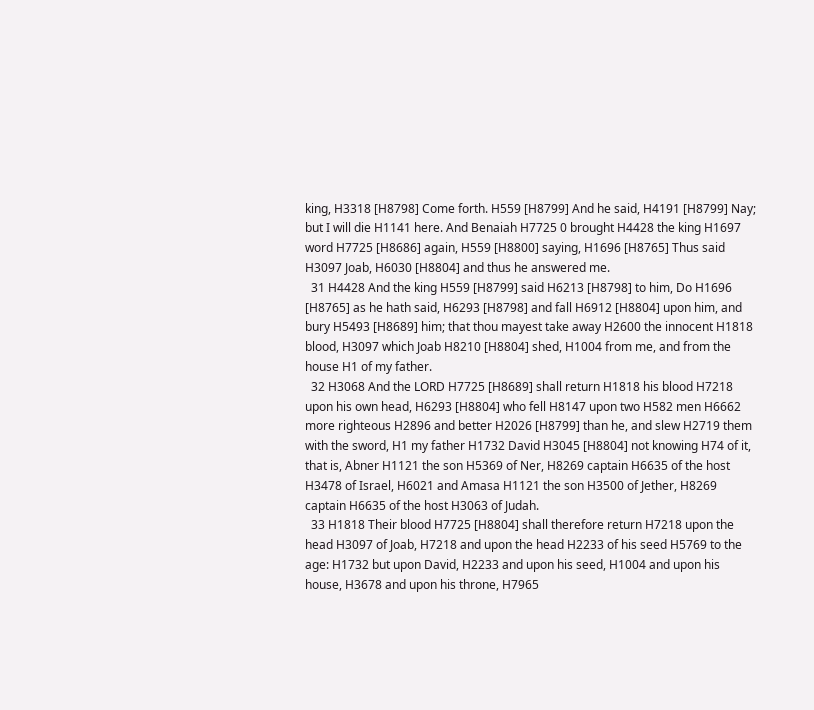king, H3318 [H8798] Come forth. H559 [H8799] And he said, H4191 [H8799] Nay; but I will die H1141 here. And Benaiah H7725 0 brought H4428 the king H1697 word H7725 [H8686] again, H559 [H8800] saying, H1696 [H8765] Thus said H3097 Joab, H6030 [H8804] and thus he answered me.
  31 H4428 And the king H559 [H8799] said H6213 [H8798] to him, Do H1696 [H8765] as he hath said, H6293 [H8798] and fall H6912 [H8804] upon him, and bury H5493 [H8689] him; that thou mayest take away H2600 the innocent H1818 blood, H3097 which Joab H8210 [H8804] shed, H1004 from me, and from the house H1 of my father.
  32 H3068 And the LORD H7725 [H8689] shall return H1818 his blood H7218 upon his own head, H6293 [H8804] who fell H8147 upon two H582 men H6662 more righteous H2896 and better H2026 [H8799] than he, and slew H2719 them with the sword, H1 my father H1732 David H3045 [H8804] not knowing H74 of it, that is, Abner H1121 the son H5369 of Ner, H8269 captain H6635 of the host H3478 of Israel, H6021 and Amasa H1121 the son H3500 of Jether, H8269 captain H6635 of the host H3063 of Judah.
  33 H1818 Their blood H7725 [H8804] shall therefore return H7218 upon the head H3097 of Joab, H7218 and upon the head H2233 of his seed H5769 to the age: H1732 but upon David, H2233 and upon his seed, H1004 and upon his house, H3678 and upon his throne, H7965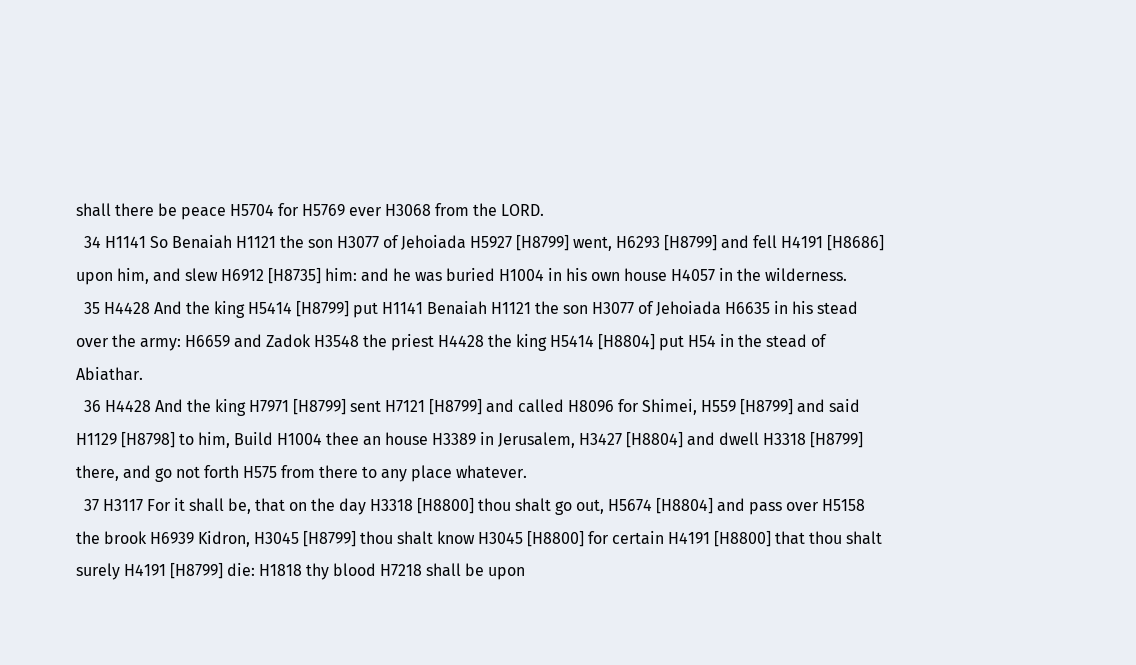shall there be peace H5704 for H5769 ever H3068 from the LORD.
  34 H1141 So Benaiah H1121 the son H3077 of Jehoiada H5927 [H8799] went, H6293 [H8799] and fell H4191 [H8686] upon him, and slew H6912 [H8735] him: and he was buried H1004 in his own house H4057 in the wilderness.
  35 H4428 And the king H5414 [H8799] put H1141 Benaiah H1121 the son H3077 of Jehoiada H6635 in his stead over the army: H6659 and Zadok H3548 the priest H4428 the king H5414 [H8804] put H54 in the stead of Abiathar.
  36 H4428 And the king H7971 [H8799] sent H7121 [H8799] and called H8096 for Shimei, H559 [H8799] and said H1129 [H8798] to him, Build H1004 thee an house H3389 in Jerusalem, H3427 [H8804] and dwell H3318 [H8799] there, and go not forth H575 from there to any place whatever.
  37 H3117 For it shall be, that on the day H3318 [H8800] thou shalt go out, H5674 [H8804] and pass over H5158 the brook H6939 Kidron, H3045 [H8799] thou shalt know H3045 [H8800] for certain H4191 [H8800] that thou shalt surely H4191 [H8799] die: H1818 thy blood H7218 shall be upon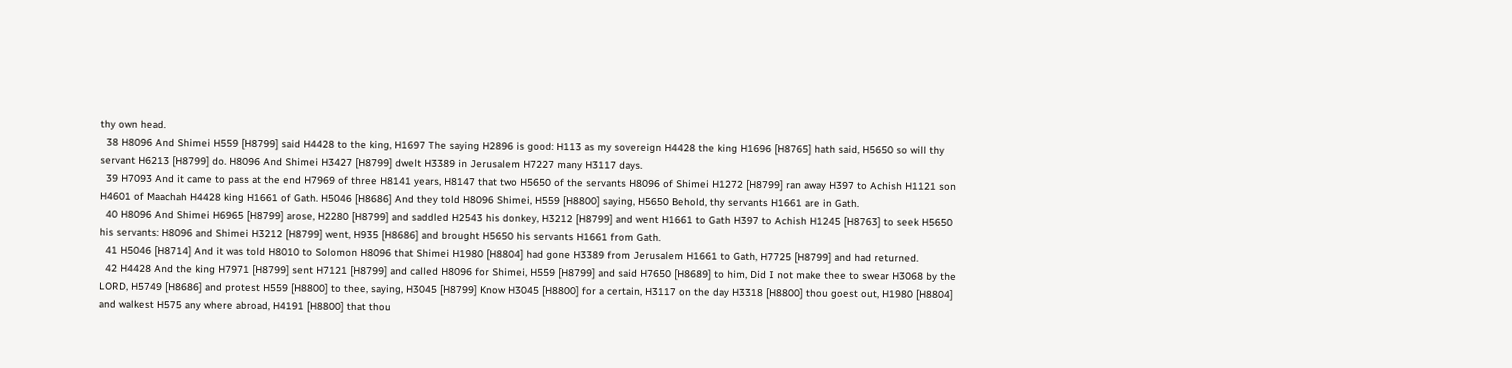thy own head.
  38 H8096 And Shimei H559 [H8799] said H4428 to the king, H1697 The saying H2896 is good: H113 as my sovereign H4428 the king H1696 [H8765] hath said, H5650 so will thy servant H6213 [H8799] do. H8096 And Shimei H3427 [H8799] dwelt H3389 in Jerusalem H7227 many H3117 days.
  39 H7093 And it came to pass at the end H7969 of three H8141 years, H8147 that two H5650 of the servants H8096 of Shimei H1272 [H8799] ran away H397 to Achish H1121 son H4601 of Maachah H4428 king H1661 of Gath. H5046 [H8686] And they told H8096 Shimei, H559 [H8800] saying, H5650 Behold, thy servants H1661 are in Gath.
  40 H8096 And Shimei H6965 [H8799] arose, H2280 [H8799] and saddled H2543 his donkey, H3212 [H8799] and went H1661 to Gath H397 to Achish H1245 [H8763] to seek H5650 his servants: H8096 and Shimei H3212 [H8799] went, H935 [H8686] and brought H5650 his servants H1661 from Gath.
  41 H5046 [H8714] And it was told H8010 to Solomon H8096 that Shimei H1980 [H8804] had gone H3389 from Jerusalem H1661 to Gath, H7725 [H8799] and had returned.
  42 H4428 And the king H7971 [H8799] sent H7121 [H8799] and called H8096 for Shimei, H559 [H8799] and said H7650 [H8689] to him, Did I not make thee to swear H3068 by the LORD, H5749 [H8686] and protest H559 [H8800] to thee, saying, H3045 [H8799] Know H3045 [H8800] for a certain, H3117 on the day H3318 [H8800] thou goest out, H1980 [H8804] and walkest H575 any where abroad, H4191 [H8800] that thou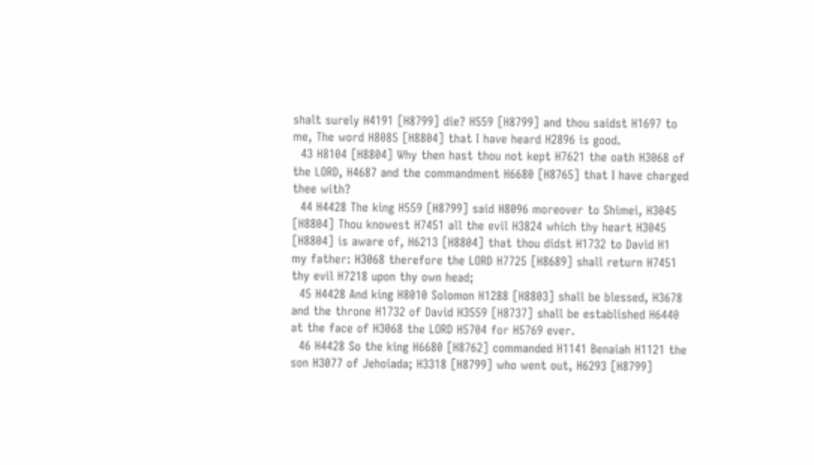shalt surely H4191 [H8799] die? H559 [H8799] and thou saidst H1697 to me, The word H8085 [H8804] that I have heard H2896 is good.
  43 H8104 [H8804] Why then hast thou not kept H7621 the oath H3068 of the LORD, H4687 and the commandment H6680 [H8765] that I have charged thee with?
  44 H4428 The king H559 [H8799] said H8096 moreover to Shimei, H3045 [H8804] Thou knowest H7451 all the evil H3824 which thy heart H3045 [H8804] is aware of, H6213 [H8804] that thou didst H1732 to David H1 my father: H3068 therefore the LORD H7725 [H8689] shall return H7451 thy evil H7218 upon thy own head;
  45 H4428 And king H8010 Solomon H1288 [H8803] shall be blessed, H3678 and the throne H1732 of David H3559 [H8737] shall be established H6440 at the face of H3068 the LORD H5704 for H5769 ever.
  46 H4428 So the king H6680 [H8762] commanded H1141 Benaiah H1121 the son H3077 of Jehoiada; H3318 [H8799] who went out, H6293 [H8799]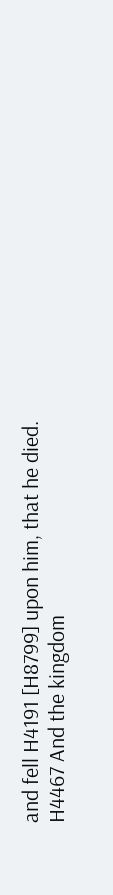and fell H4191 [H8799] upon him, that he died. H4467 And the kingdom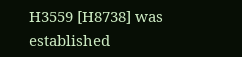H3559 [H8738] was established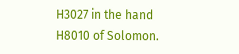H3027 in the hand H8010 of Solomon.